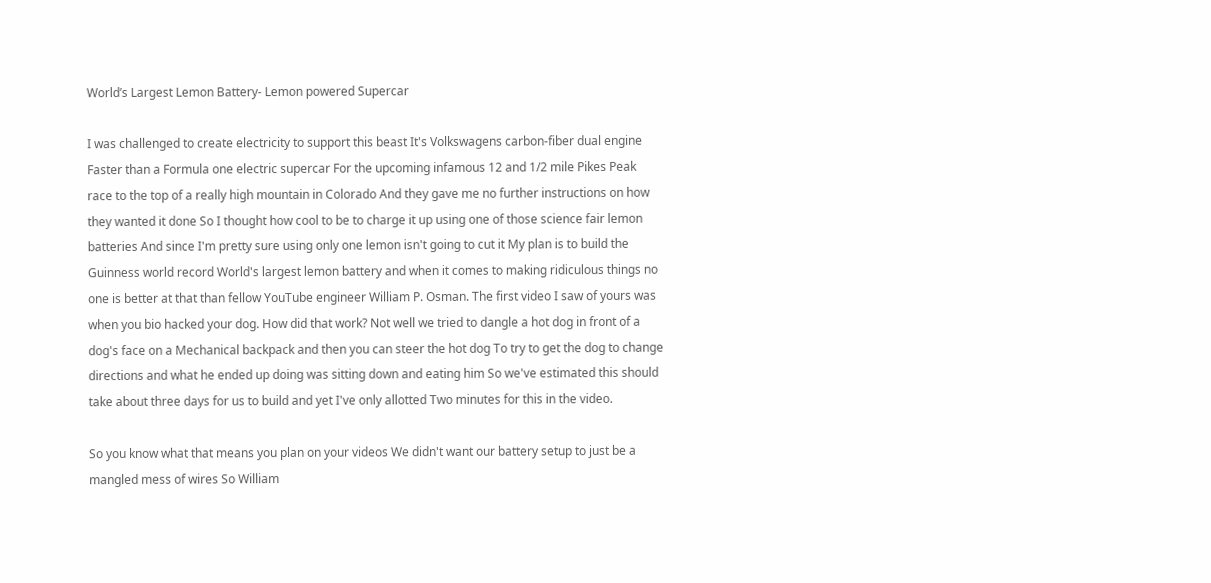World’s Largest Lemon Battery- Lemon powered Supercar

I was challenged to create electricity to support this beast It's Volkswagens carbon-fiber dual engine Faster than a Formula one electric supercar For the upcoming infamous 12 and 1/2 mile Pikes Peak race to the top of a really high mountain in Colorado And they gave me no further instructions on how they wanted it done So I thought how cool to be to charge it up using one of those science fair lemon batteries And since I'm pretty sure using only one lemon isn't going to cut it My plan is to build the Guinness world record World's largest lemon battery and when it comes to making ridiculous things no one is better at that than fellow YouTube engineer William P. Osman. The first video I saw of yours was when you bio hacked your dog. How did that work? Not well we tried to dangle a hot dog in front of a dog's face on a Mechanical backpack and then you can steer the hot dog To try to get the dog to change directions and what he ended up doing was sitting down and eating him So we've estimated this should take about three days for us to build and yet I've only allotted Two minutes for this in the video.

So you know what that means you plan on your videos We didn't want our battery setup to just be a mangled mess of wires So William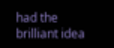had the brilliant idea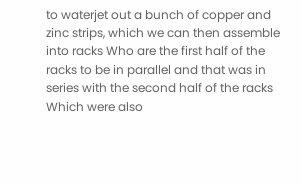to waterjet out a bunch of copper and zinc strips, which we can then assemble into racks Who are the first half of the racks to be in parallel and that was in series with the second half of the racks Which were also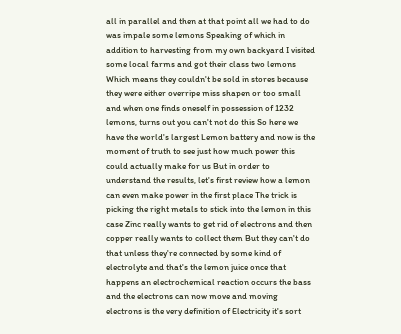all in parallel and then at that point all we had to do was impale some lemons Speaking of which in addition to harvesting from my own backyard I visited some local farms and got their class two lemons Which means they couldn't be sold in stores because they were either overripe miss shapen or too small and when one finds oneself in possession of 1232 lemons, turns out you can't not do this So here we have the world's largest Lemon battery and now is the moment of truth to see just how much power this could actually make for us But in order to understand the results, let's first review how a lemon can even make power in the first place The trick is picking the right metals to stick into the lemon in this case Zinc really wants to get rid of electrons and then copper really wants to collect them But they can't do that unless they're connected by some kind of electrolyte and that's the lemon juice once that happens an electrochemical reaction occurs the bass and the electrons can now move and moving electrons is the very definition of Electricity it's sort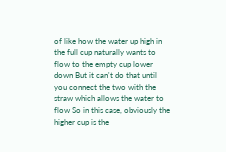of like how the water up high in the full cup naturally wants to flow to the empty cup lower down But it can't do that until you connect the two with the straw which allows the water to flow So in this case, obviously the higher cup is the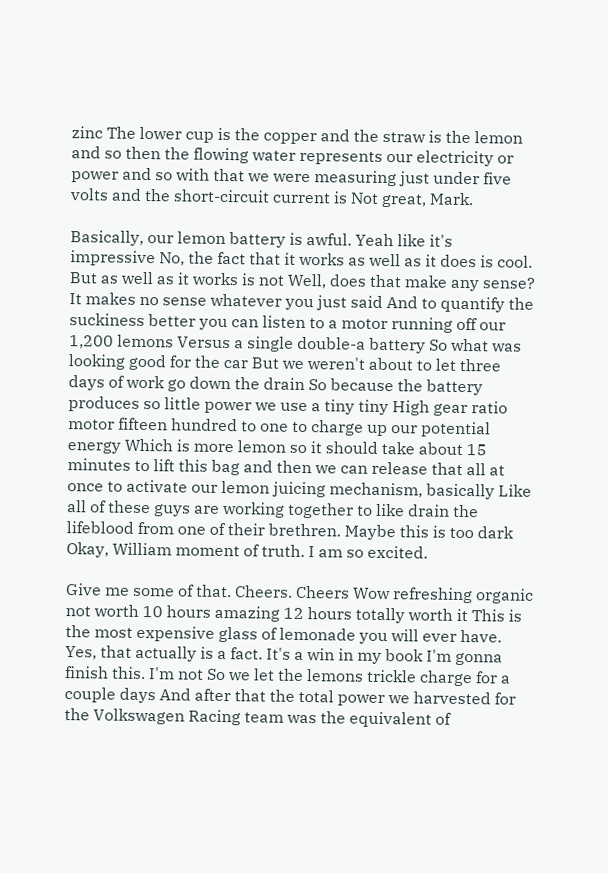zinc The lower cup is the copper and the straw is the lemon and so then the flowing water represents our electricity or power and so with that we were measuring just under five volts and the short-circuit current is Not great, Mark.

Basically, our lemon battery is awful. Yeah like it's impressive No, the fact that it works as well as it does is cool. But as well as it works is not Well, does that make any sense? It makes no sense whatever you just said And to quantify the suckiness better you can listen to a motor running off our 1,200 lemons Versus a single double-a battery So what was looking good for the car But we weren't about to let three days of work go down the drain So because the battery produces so little power we use a tiny tiny High gear ratio motor fifteen hundred to one to charge up our potential energy Which is more lemon so it should take about 15 minutes to lift this bag and then we can release that all at once to activate our lemon juicing mechanism, basically Like all of these guys are working together to like drain the lifeblood from one of their brethren. Maybe this is too dark Okay, William moment of truth. I am so excited.

Give me some of that. Cheers. Cheers Wow refreshing organic not worth 10 hours amazing 12 hours totally worth it This is the most expensive glass of lemonade you will ever have. Yes, that actually is a fact. It's a win in my book I'm gonna finish this. I'm not So we let the lemons trickle charge for a couple days And after that the total power we harvested for the Volkswagen Racing team was the equivalent of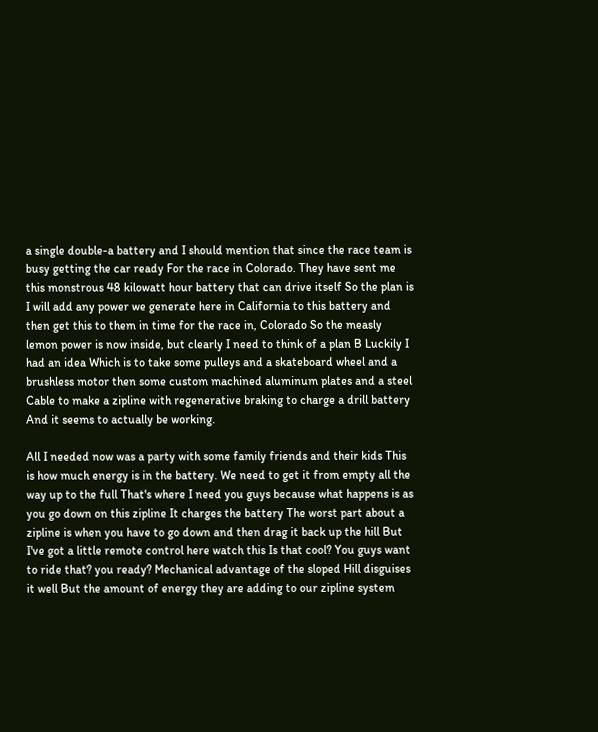a single double-a battery and I should mention that since the race team is busy getting the car ready For the race in Colorado. They have sent me this monstrous 48 kilowatt hour battery that can drive itself So the plan is I will add any power we generate here in California to this battery and then get this to them in time for the race in, Colorado So the measly lemon power is now inside, but clearly I need to think of a plan B Luckily I had an idea Which is to take some pulleys and a skateboard wheel and a brushless motor then some custom machined aluminum plates and a steel Cable to make a zipline with regenerative braking to charge a drill battery And it seems to actually be working.

All I needed now was a party with some family friends and their kids This is how much energy is in the battery. We need to get it from empty all the way up to the full That's where I need you guys because what happens is as you go down on this zipline It charges the battery The worst part about a zipline is when you have to go down and then drag it back up the hill But I've got a little remote control here watch this Is that cool? You guys want to ride that? you ready? Mechanical advantage of the sloped Hill disguises it well But the amount of energy they are adding to our zipline system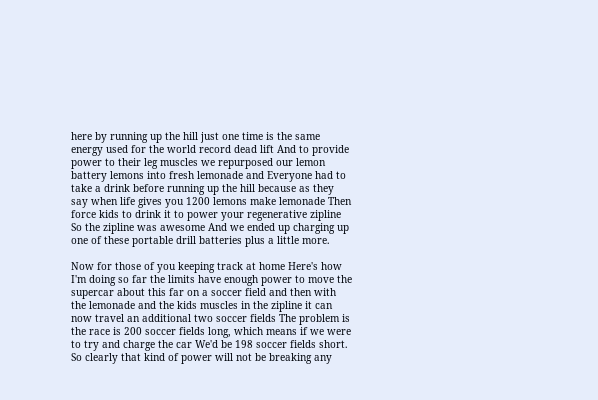here by running up the hill just one time is the same energy used for the world record dead lift And to provide power to their leg muscles we repurposed our lemon battery lemons into fresh lemonade and Everyone had to take a drink before running up the hill because as they say when life gives you 1200 lemons make lemonade Then force kids to drink it to power your regenerative zipline So the zipline was awesome And we ended up charging up one of these portable drill batteries plus a little more.

Now for those of you keeping track at home Here's how I'm doing so far the limits have enough power to move the supercar about this far on a soccer field and then with the lemonade and the kids muscles in the zipline it can now travel an additional two soccer fields The problem is the race is 200 soccer fields long, which means if we were to try and charge the car We'd be 198 soccer fields short. So clearly that kind of power will not be breaking any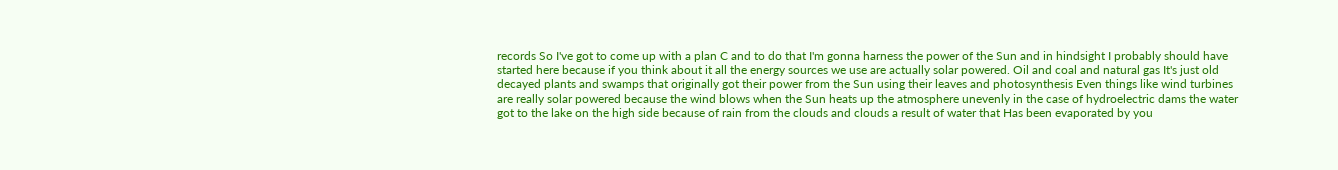records So I've got to come up with a plan C and to do that I'm gonna harness the power of the Sun and in hindsight I probably should have started here because if you think about it all the energy sources we use are actually solar powered. Oil and coal and natural gas It's just old decayed plants and swamps that originally got their power from the Sun using their leaves and photosynthesis Even things like wind turbines are really solar powered because the wind blows when the Sun heats up the atmosphere unevenly in the case of hydroelectric dams the water got to the lake on the high side because of rain from the clouds and clouds a result of water that Has been evaporated by you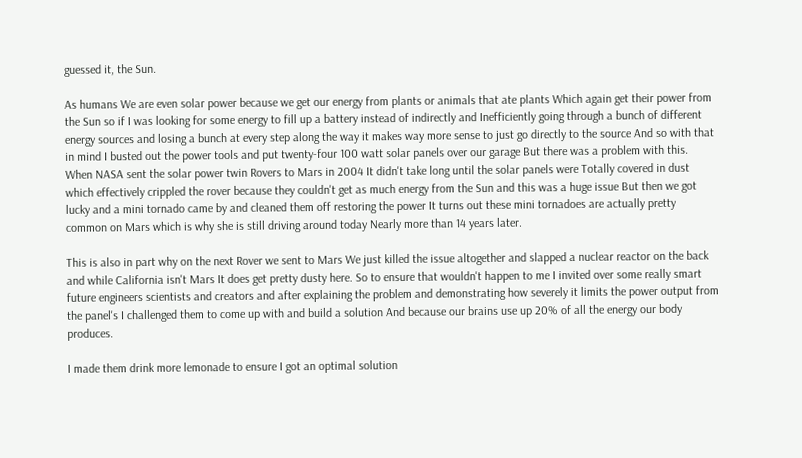guessed it, the Sun.

As humans We are even solar power because we get our energy from plants or animals that ate plants Which again get their power from the Sun so if I was looking for some energy to fill up a battery instead of indirectly and Inefficiently going through a bunch of different energy sources and losing a bunch at every step along the way it makes way more sense to just go directly to the source And so with that in mind I busted out the power tools and put twenty-four 100 watt solar panels over our garage But there was a problem with this. When NASA sent the solar power twin Rovers to Mars in 2004 It didn't take long until the solar panels were Totally covered in dust which effectively crippled the rover because they couldn't get as much energy from the Sun and this was a huge issue But then we got lucky and a mini tornado came by and cleaned them off restoring the power It turns out these mini tornadoes are actually pretty common on Mars which is why she is still driving around today Nearly more than 14 years later.

This is also in part why on the next Rover we sent to Mars We just killed the issue altogether and slapped a nuclear reactor on the back and while California isn't Mars It does get pretty dusty here. So to ensure that wouldn't happen to me I invited over some really smart future engineers scientists and creators and after explaining the problem and demonstrating how severely it limits the power output from the panel's I challenged them to come up with and build a solution And because our brains use up 20% of all the energy our body produces.

I made them drink more lemonade to ensure I got an optimal solution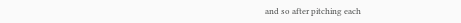and so after pitching each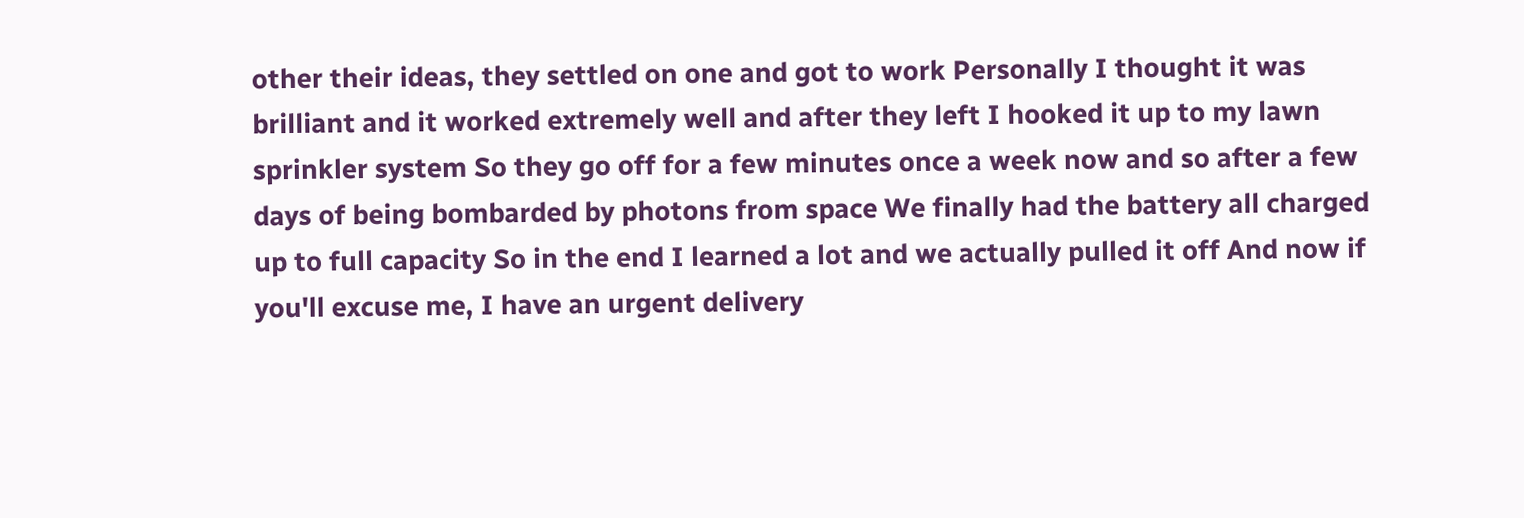other their ideas, they settled on one and got to work Personally I thought it was brilliant and it worked extremely well and after they left I hooked it up to my lawn sprinkler system So they go off for a few minutes once a week now and so after a few days of being bombarded by photons from space We finally had the battery all charged up to full capacity So in the end I learned a lot and we actually pulled it off And now if you'll excuse me, I have an urgent delivery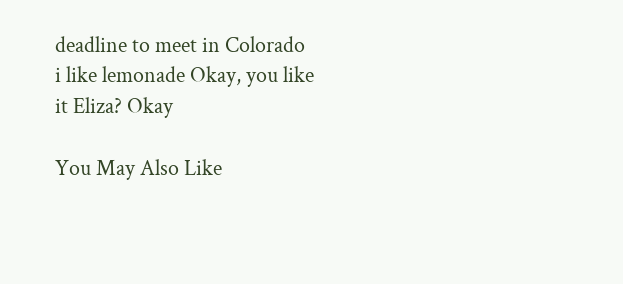deadline to meet in Colorado i like lemonade Okay, you like it Eliza? Okay

You May Also Like